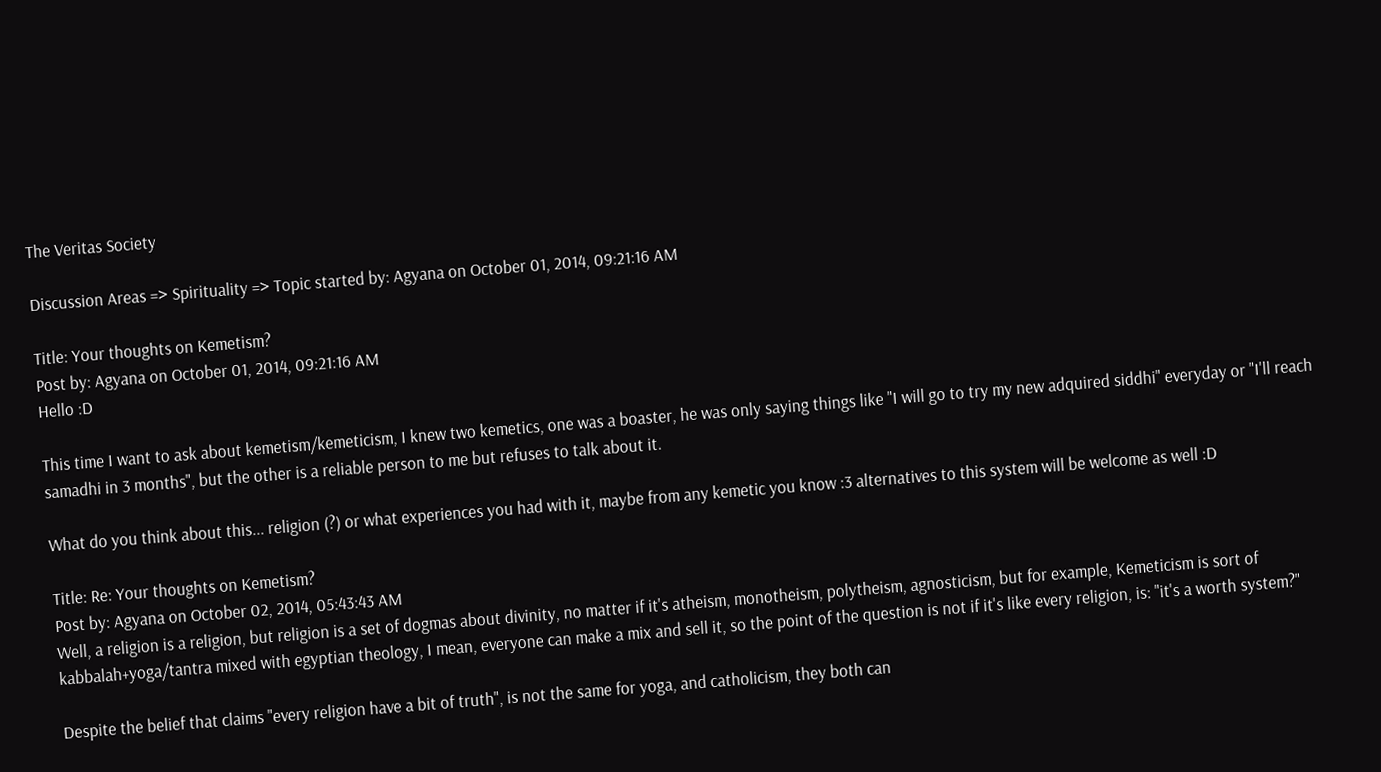The Veritas Society

Discussion Areas => Spirituality => Topic started by: Agyana on October 01, 2014, 09:21:16 AM

Title: Your thoughts on Kemetism?
Post by: Agyana on October 01, 2014, 09:21:16 AM
Hello :D

This time I want to ask about kemetism/kemeticism, I knew two kemetics, one was a boaster, he was only saying things like "I will go to try my new adquired siddhi" everyday or "I'll reach samadhi in 3 months", but the other is a reliable person to me but refuses to talk about it.

What do you think about this... religion (?) or what experiences you had with it, maybe from any kemetic you know :3 alternatives to this system will be welcome as well :D

Title: Re: Your thoughts on Kemetism?
Post by: Agyana on October 02, 2014, 05:43:43 AM
Well, a religion is a religion, but religion is a set of dogmas about divinity, no matter if it's atheism, monotheism, polytheism, agnosticism, but for example, Kemeticism is sort of kabbalah+yoga/tantra mixed with egyptian theology, I mean, everyone can make a mix and sell it, so the point of the question is not if it's like every religion, is: "it's a worth system?"

Despite the belief that claims "every religion have a bit of truth", is not the same for yoga, and catholicism, they both can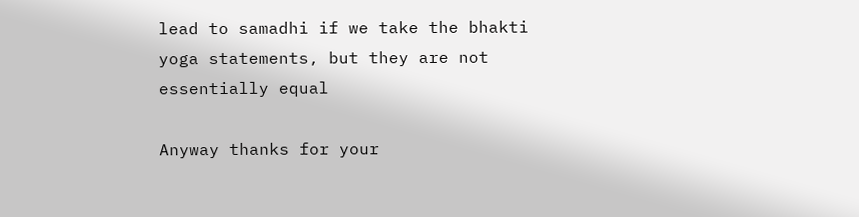lead to samadhi if we take the bhakti yoga statements, but they are not essentially equal

Anyway thanks for your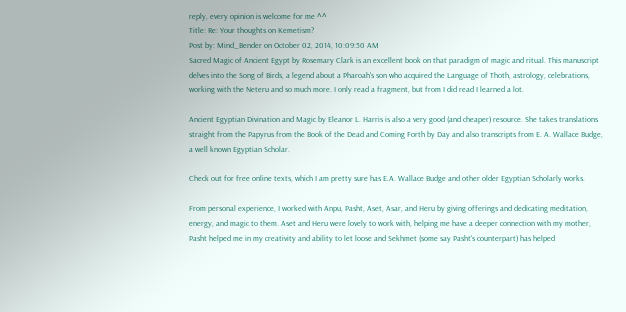reply, every opinion is welcome for me ^^
Title: Re: Your thoughts on Kemetism?
Post by: Mind_Bender on October 02, 2014, 10:09:50 AM
Sacred Magic of Ancient Egypt by Rosemary Clark is an excellent book on that paradigm of magic and ritual. This manuscript delves into the Song of Birds, a legend about a Pharoah's son who acquired the Language of Thoth, astrology, celebrations, working with the Neteru and so much more. I only read a fragment, but from I did read I learned a lot.

Ancient Egyptian Divination and Magic by Eleanor L. Harris is also a very good (and cheaper) resource. She takes translations straight from the Papyrus from the Book of the Dead and Coming Forth by Day and also transcripts from E. A. Wallace Budge, a well known Egyptian Scholar.

Check out for free online texts, which I am pretty sure has E.A. Wallace Budge and other older Egyptian Scholarly works.

From personal experience, I worked with Anpu, Pasht, Aset, Asar, and Heru by giving offerings and dedicating meditation, energy, and magic to them. Aset and Heru were lovely to work with, helping me have a deeper connection with my mother, Pasht helped me in my creativity and ability to let loose and Sekhmet (some say Pasht's counterpart) has helped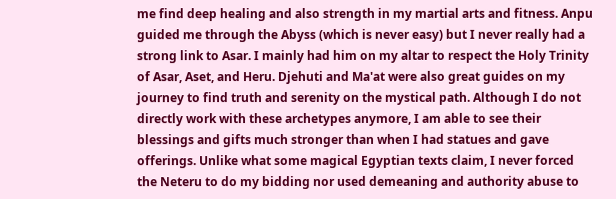me find deep healing and also strength in my martial arts and fitness. Anpu guided me through the Abyss (which is never easy) but I never really had a strong link to Asar. I mainly had him on my altar to respect the Holy Trinity of Asar, Aset, and Heru. Djehuti and Ma'at were also great guides on my journey to find truth and serenity on the mystical path. Although I do not directly work with these archetypes anymore, I am able to see their blessings and gifts much stronger than when I had statues and gave offerings. Unlike what some magical Egyptian texts claim, I never forced the Neteru to do my bidding nor used demeaning and authority abuse to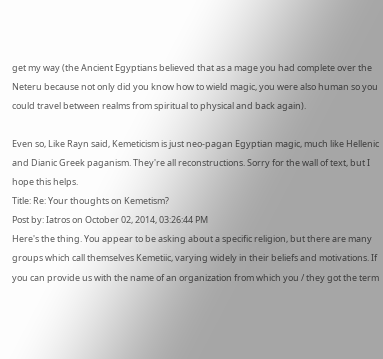get my way (the Ancient Egyptians believed that as a mage you had complete over the Neteru because not only did you know how to wield magic, you were also human so you could travel between realms from spiritual to physical and back again).

Even so, Like Rayn said, Kemeticism is just neo-pagan Egyptian magic, much like Hellenic and Dianic Greek paganism. They're all reconstructions. Sorry for the wall of text, but I hope this helps.
Title: Re: Your thoughts on Kemetism?
Post by: Iatros on October 02, 2014, 03:26:44 PM
Here's the thing. You appear to be asking about a specific religion, but there are many groups which call themselves Kemetiic, varying widely in their beliefs and motivations. If you can provide us with the name of an organization from which you / they got the term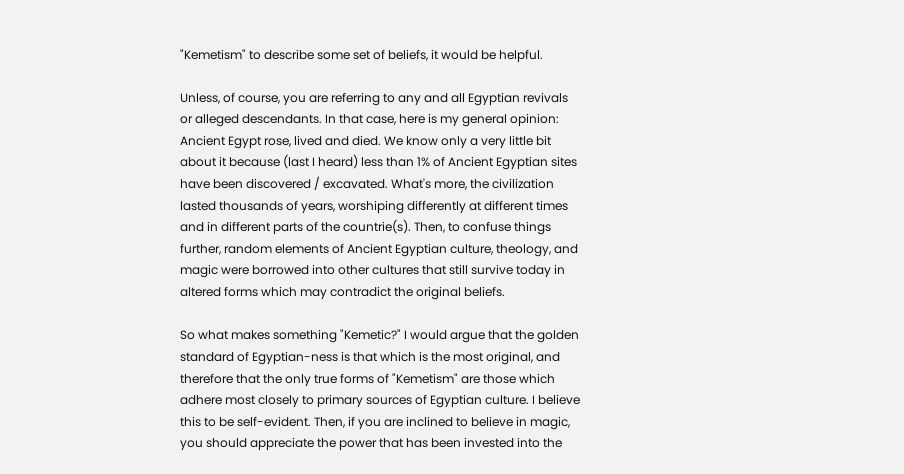"Kemetism" to describe some set of beliefs, it would be helpful.

Unless, of course, you are referring to any and all Egyptian revivals or alleged descendants. In that case, here is my general opinion: Ancient Egypt rose, lived and died. We know only a very little bit about it because (last I heard) less than 1% of Ancient Egyptian sites have been discovered / excavated. What's more, the civilization lasted thousands of years, worshiping differently at different times and in different parts of the countrie(s). Then, to confuse things further, random elements of Ancient Egyptian culture, theology, and magic were borrowed into other cultures that still survive today in altered forms which may contradict the original beliefs.

So what makes something "Kemetic?" I would argue that the golden standard of Egyptian-ness is that which is the most original, and therefore that the only true forms of "Kemetism" are those which adhere most closely to primary sources of Egyptian culture. I believe this to be self-evident. Then, if you are inclined to believe in magic, you should appreciate the power that has been invested into the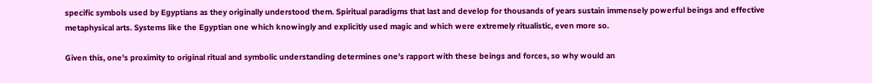specific symbols used by Egyptians as they originally understood them. Spiritual paradigms that last and develop for thousands of years sustain immensely powerful beings and effective metaphysical arts. Systems like the Egyptian one which knowingly and explicitly used magic and which were extremely ritualistic, even more so.

Given this, one's proximity to original ritual and symbolic understanding determines one's rapport with these beings and forces, so why would an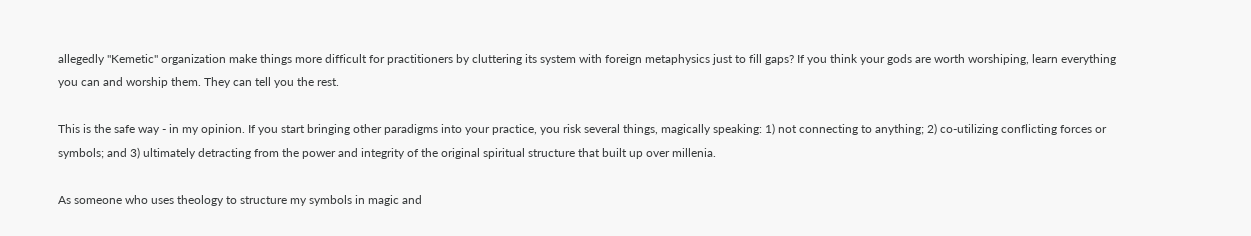allegedly "Kemetic" organization make things more difficult for practitioners by cluttering its system with foreign metaphysics just to fill gaps? If you think your gods are worth worshiping, learn everything you can and worship them. They can tell you the rest.

This is the safe way - in my opinion. If you start bringing other paradigms into your practice, you risk several things, magically speaking: 1) not connecting to anything; 2) co-utilizing conflicting forces or symbols; and 3) ultimately detracting from the power and integrity of the original spiritual structure that built up over millenia.

As someone who uses theology to structure my symbols in magic and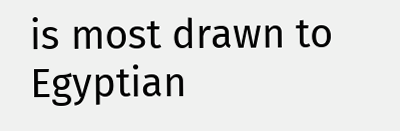is most drawn to Egyptian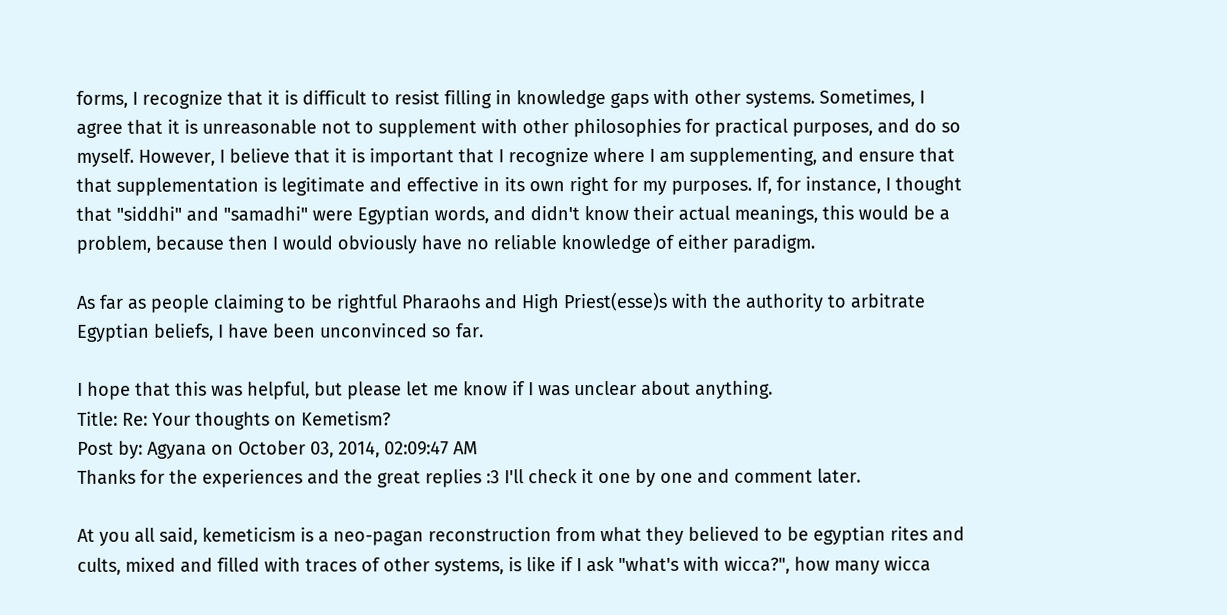forms, I recognize that it is difficult to resist filling in knowledge gaps with other systems. Sometimes, I agree that it is unreasonable not to supplement with other philosophies for practical purposes, and do so myself. However, I believe that it is important that I recognize where I am supplementing, and ensure that that supplementation is legitimate and effective in its own right for my purposes. If, for instance, I thought that "siddhi" and "samadhi" were Egyptian words, and didn't know their actual meanings, this would be a problem, because then I would obviously have no reliable knowledge of either paradigm.

As far as people claiming to be rightful Pharaohs and High Priest(esse)s with the authority to arbitrate Egyptian beliefs, I have been unconvinced so far.

I hope that this was helpful, but please let me know if I was unclear about anything.
Title: Re: Your thoughts on Kemetism?
Post by: Agyana on October 03, 2014, 02:09:47 AM
Thanks for the experiences and the great replies :3 I'll check it one by one and comment later.

At you all said, kemeticism is a neo-pagan reconstruction from what they believed to be egyptian rites and cults, mixed and filled with traces of other systems, is like if I ask "what's with wicca?", how many wicca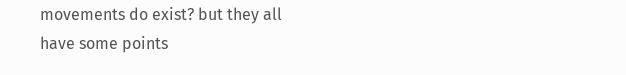movements do exist? but they all have some points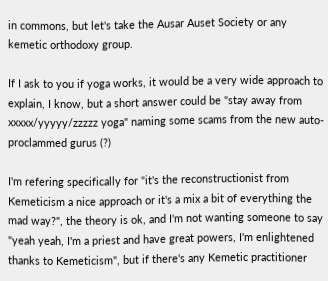in commons, but let's take the Ausar Auset Society or any kemetic orthodoxy group.

If I ask to you if yoga works, it would be a very wide approach to explain, I know, but a short answer could be "stay away from xxxxx/yyyyy/zzzzz yoga" naming some scams from the new auto-proclammed gurus (?)

I'm refering specifically for "it's the reconstructionist from Kemeticism a nice approach or it's a mix a bit of everything the mad way?", the theory is ok, and I'm not wanting someone to say "yeah yeah, I'm a priest and have great powers, I'm enlightened thanks to Kemeticism", but if there's any Kemetic practitioner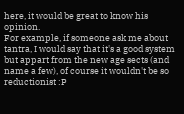here, it would be great to know his opinion.
For example, if someone ask me about tantra, I would say that it's a good system but appart from the new age sects (and name a few), of course it wouldn't be so reductionist :P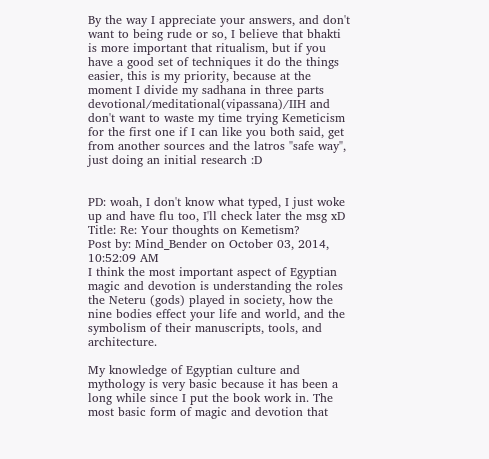By the way I appreciate your answers, and don't want to being rude or so, I believe that bhakti is more important that ritualism, but if you have a good set of techniques it do the things easier, this is my priority, because at the moment I divide my sadhana in three parts devotional/meditational(vipassana)/IIH and don't want to waste my time trying Kemeticism for the first one if I can like you both said, get from another sources and the latros "safe way", just doing an initial research :D


PD: woah, I don't know what typed, I just woke up and have flu too, I'll check later the msg xD
Title: Re: Your thoughts on Kemetism?
Post by: Mind_Bender on October 03, 2014, 10:52:09 AM
I think the most important aspect of Egyptian magic and devotion is understanding the roles the Neteru (gods) played in society, how the nine bodies effect your life and world, and the symbolism of their manuscripts, tools, and architecture.

My knowledge of Egyptian culture and mythology is very basic because it has been a long while since I put the book work in. The most basic form of magic and devotion that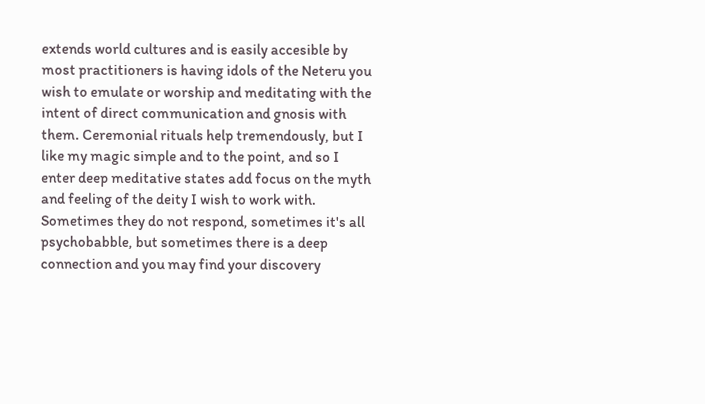extends world cultures and is easily accesible by most practitioners is having idols of the Neteru you wish to emulate or worship and meditating with the intent of direct communication and gnosis with them. Ceremonial rituals help tremendously, but I like my magic simple and to the point, and so I enter deep meditative states add focus on the myth and feeling of the deity I wish to work with. Sometimes they do not respond, sometimes it's all psychobabble, but sometimes there is a deep connection and you may find your discovery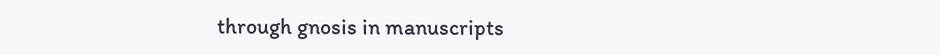through gnosis in manuscripts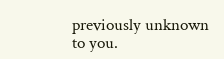previously unknown to you.